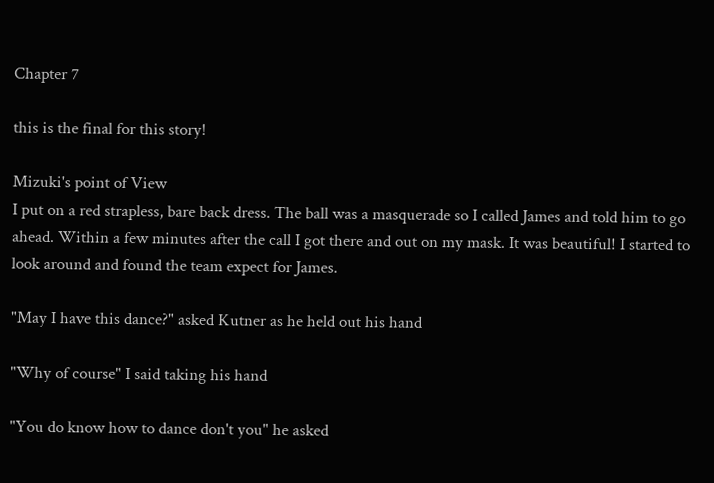Chapter 7

this is the final for this story!

Mizuki's point of View
I put on a red strapless, bare back dress. The ball was a masquerade so I called James and told him to go ahead. Within a few minutes after the call I got there and out on my mask. It was beautiful! I started to look around and found the team expect for James.

"May I have this dance?" asked Kutner as he held out his hand

"Why of course" I said taking his hand

"You do know how to dance don't you" he asked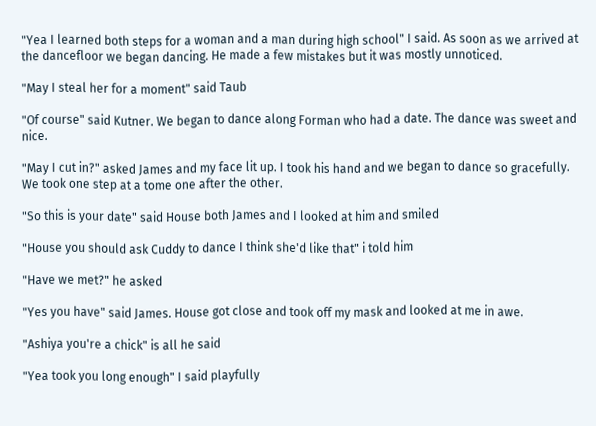"Yea I learned both steps for a woman and a man during high school" I said. As soon as we arrived at the dancefloor we began dancing. He made a few mistakes but it was mostly unnoticed.

"May I steal her for a moment" said Taub

"Of course" said Kutner. We began to dance along Forman who had a date. The dance was sweet and nice.

"May I cut in?" asked James and my face lit up. I took his hand and we began to dance so gracefully. We took one step at a tome one after the other.

"So this is your date" said House both James and I looked at him and smiled

"House you should ask Cuddy to dance I think she'd like that" i told him

"Have we met?" he asked

"Yes you have" said James. House got close and took off my mask and looked at me in awe.

"Ashiya you're a chick" is all he said

"Yea took you long enough" I said playfully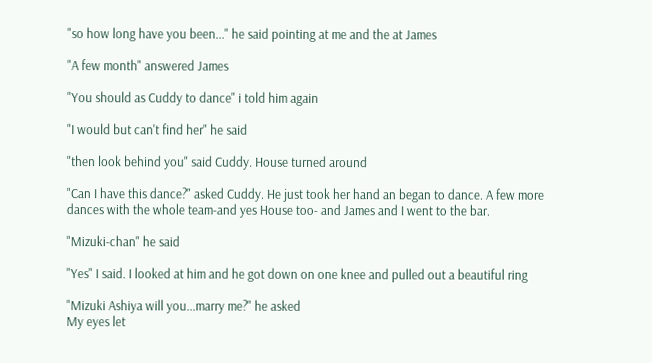"so how long have you been..." he said pointing at me and the at James

"A few month" answered James

"You should as Cuddy to dance" i told him again

"I would but can't find her" he said

"then look behind you" said Cuddy. House turned around

"Can I have this dance?" asked Cuddy. He just took her hand an began to dance. A few more dances with the whole team-and yes House too- and James and I went to the bar.

"Mizuki-chan" he said

"Yes" I said. I looked at him and he got down on one knee and pulled out a beautiful ring

"Mizuki Ashiya will you...marry me?" he asked
My eyes let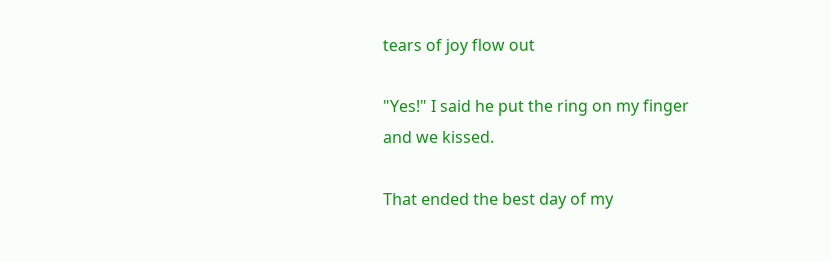tears of joy flow out

"Yes!" I said he put the ring on my finger and we kissed.

That ended the best day of my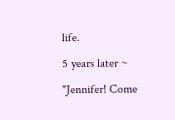life.

5 years later ~

"Jennifer! Come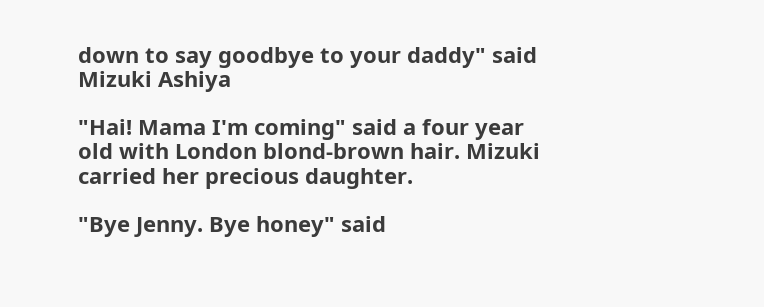down to say goodbye to your daddy" said Mizuki Ashiya

"Hai! Mama I'm coming" said a four year old with London blond-brown hair. Mizuki carried her precious daughter.

"Bye Jenny. Bye honey" said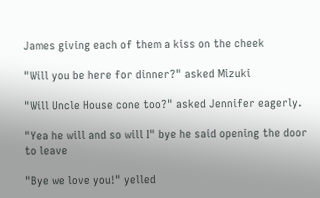James giving each of them a kiss on the cheek

"Will you be here for dinner?" asked Mizuki

"Will Uncle House cone too?" asked Jennifer eagerly.

"Yea he will and so will I" bye he said opening the door to leave

"Bye we love you!" yelled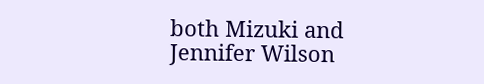both Mizuki and Jennifer Wilson